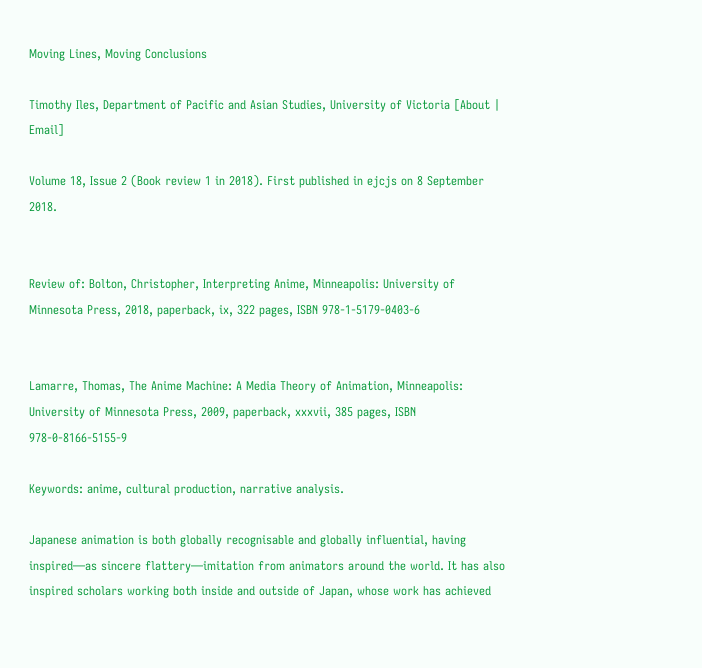Moving Lines, Moving Conclusions

Timothy Iles, Department of Pacific and Asian Studies, University of Victoria [About | Email]

Volume 18, Issue 2 (Book review 1 in 2018). First published in ejcjs on 8 September 2018.


Review of: Bolton, Christopher, Interpreting Anime, Minneapolis: University of Minnesota Press, 2018, paperback, ix, 322 pages, ISBN 978-1-5179-0403-6


Lamarre, Thomas, The Anime Machine: A Media Theory of Animation, Minneapolis: University of Minnesota Press, 2009, paperback, xxxvii, 385 pages, ISBN 978-0-8166-5155-9

Keywords: anime, cultural production, narrative analysis.

Japanese animation is both globally recognisable and globally influential, having inspired—as sincere flattery—imitation from animators around the world. It has also inspired scholars working both inside and outside of Japan, whose work has achieved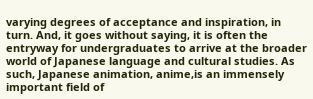varying degrees of acceptance and inspiration, in turn. And, it goes without saying, it is often the entryway for undergraduates to arrive at the broader world of Japanese language and cultural studies. As such, Japanese animation, anime,is an immensely important field of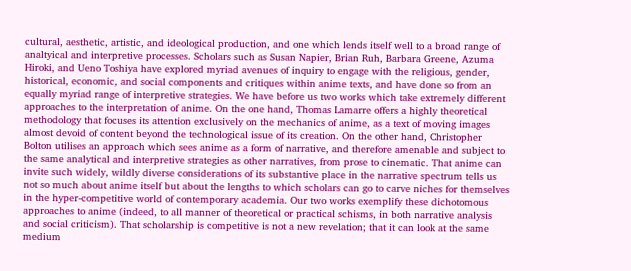cultural, aesthetic, artistic, and ideological production, and one which lends itself well to a broad range of analtyical and interpretive processes. Scholars such as Susan Napier, Brian Ruh, Barbara Greene, Azuma Hiroki, and Ueno Toshiya have explored myriad avenues of inquiry to engage with the religious, gender, historical, economic, and social components and critiques within anime texts, and have done so from an equally myriad range of interpretive strategies. We have before us two works which take extremely different approaches to the interpretation of anime. On the one hand, Thomas Lamarre offers a highly theoretical methodology that focuses its attention exclusively on the mechanics of anime, as a text of moving images almost devoid of content beyond the technological issue of its creation. On the other hand, Christopher Bolton utilises an approach which sees anime as a form of narrative, and therefore amenable and subject to the same analytical and interpretive strategies as other narratives, from prose to cinematic. That anime can invite such widely, wildly diverse considerations of its substantive place in the narrative spectrum tells us not so much about anime itself but about the lengths to which scholars can go to carve niches for themselves in the hyper-competitive world of contemporary academia. Our two works exemplify these dichotomous approaches to anime (indeed, to all manner of theoretical or practical schisms, in both narrative analysis and social criticism). That scholarship is competitive is not a new revelation; that it can look at the same medium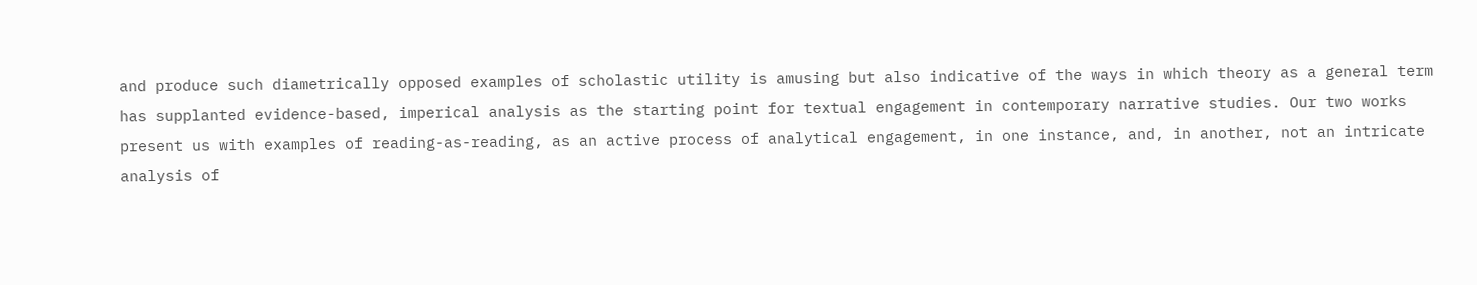and produce such diametrically opposed examples of scholastic utility is amusing but also indicative of the ways in which theory as a general term has supplanted evidence-based, imperical analysis as the starting point for textual engagement in contemporary narrative studies. Our two works present us with examples of reading-as-reading, as an active process of analytical engagement, in one instance, and, in another, not an intricate analysis of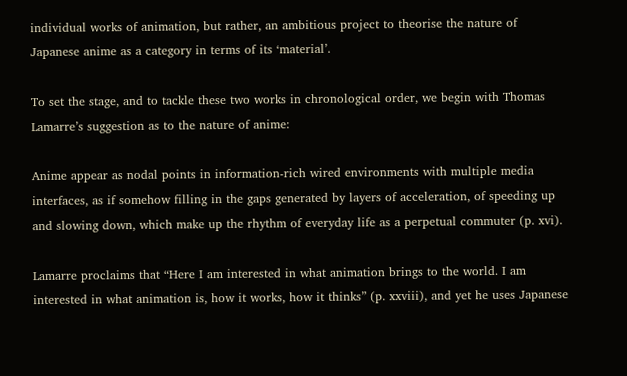individual works of animation, but rather, an ambitious project to theorise the nature of Japanese anime as a category in terms of its ‘material’.

To set the stage, and to tackle these two works in chronological order, we begin with Thomas Lamarre’s suggestion as to the nature of anime:

Anime appear as nodal points in information-rich wired environments with multiple media interfaces, as if somehow filling in the gaps generated by layers of acceleration, of speeding up and slowing down, which make up the rhythm of everyday life as a perpetual commuter (p. xvi).

Lamarre proclaims that “Here I am interested in what animation brings to the world. I am interested in what animation is, how it works, how it thinks” (p. xxviii), and yet he uses Japanese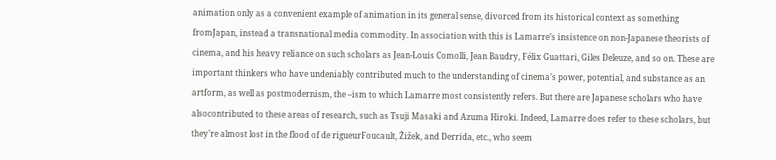animation only as a convenient example of animation in its general sense, divorced from its historical context as something fromJapan, instead a transnational media commodity. In association with this is Lamarre’s insistence on non-Japanese theorists of cinema, and his heavy reliance on such scholars as Jean-Louis Comolli, Jean Baudry, Félix Guattari, Giles Deleuze, and so on. These are important thinkers who have undeniably contributed much to the understanding of cinema’s power, potential, and substance as an artform, as well as postmodernism, the –ism to which Lamarre most consistently refers. But there are Japanese scholars who have alsocontributed to these areas of research, such as Tsuji Masaki and Azuma Hiroki. Indeed, Lamarre does refer to these scholars, but they’re almost lost in the flood of de rigueurFoucault, Žižek, and Derrida, etc., who seem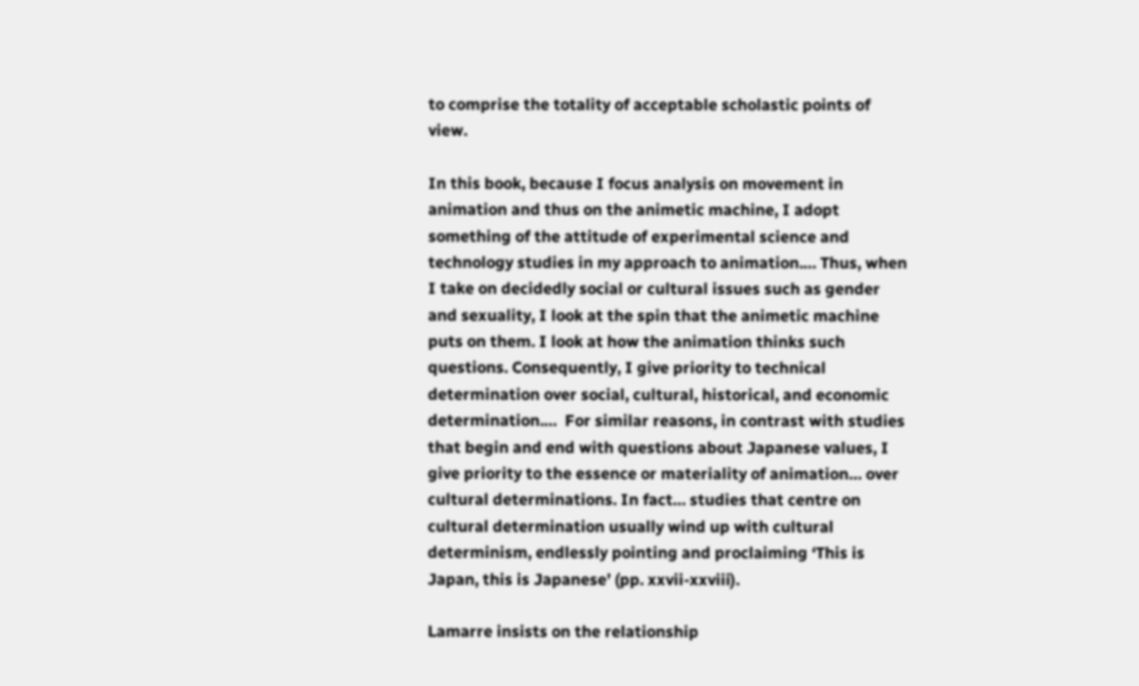to comprise the totality of acceptable scholastic points of view.

In this book, because I focus analysis on movement in animation and thus on the animetic machine, I adopt something of the attitude of experimental science and technology studies in my approach to animation.… Thus, when I take on decidedly social or cultural issues such as gender and sexuality, I look at the spin that the animetic machine puts on them. I look at how the animation thinks such questions. Consequently, I give priority to technical determination over social, cultural, historical, and economic determination.…  For similar reasons, in contrast with studies that begin and end with questions about Japanese values, I give priority to the essence or materiality of animation… over cultural determinations. In fact… studies that centre on cultural determination usually wind up with cultural determinism, endlessly pointing and proclaiming ‘This is Japan, this is Japanese’ (pp. xxvii-xxviii).

Lamarre insists on the relationship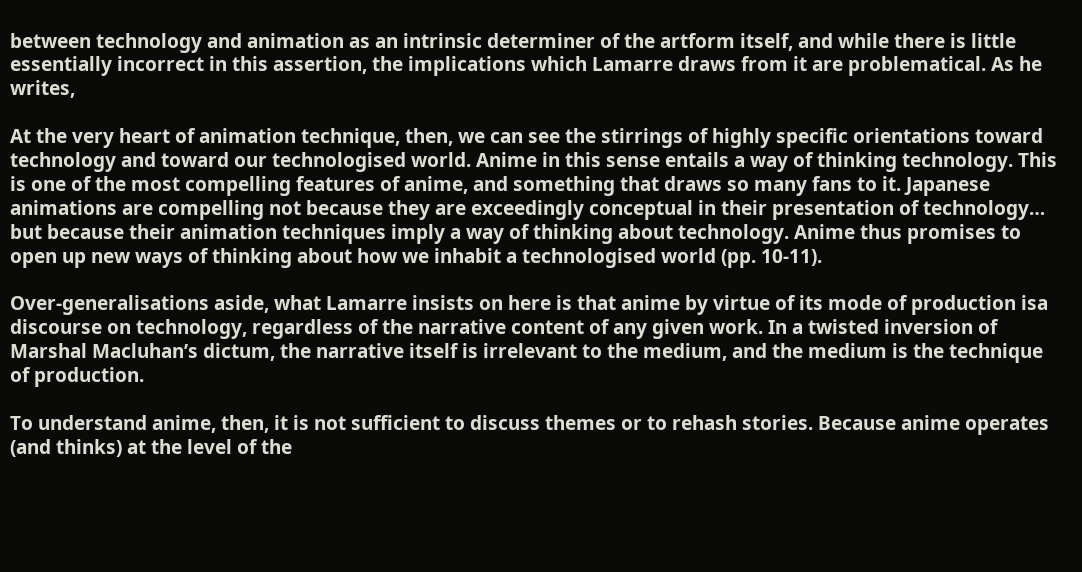between technology and animation as an intrinsic determiner of the artform itself, and while there is little essentially incorrect in this assertion, the implications which Lamarre draws from it are problematical. As he writes,

At the very heart of animation technique, then, we can see the stirrings of highly specific orientations toward technology and toward our technologised world. Anime in this sense entails a way of thinking technology. This is one of the most compelling features of anime, and something that draws so many fans to it. Japanese animations are compelling not because they are exceedingly conceptual in their presentation of technology… but because their animation techniques imply a way of thinking about technology. Anime thus promises to open up new ways of thinking about how we inhabit a technologised world (pp. 10-11).

Over-generalisations aside, what Lamarre insists on here is that anime by virtue of its mode of production isa discourse on technology, regardless of the narrative content of any given work. In a twisted inversion of Marshal Macluhan’s dictum, the narrative itself is irrelevant to the medium, and the medium is the technique of production.

To understand anime, then, it is not sufficient to discuss themes or to rehash stories. Because anime operates (and thinks) at the level of the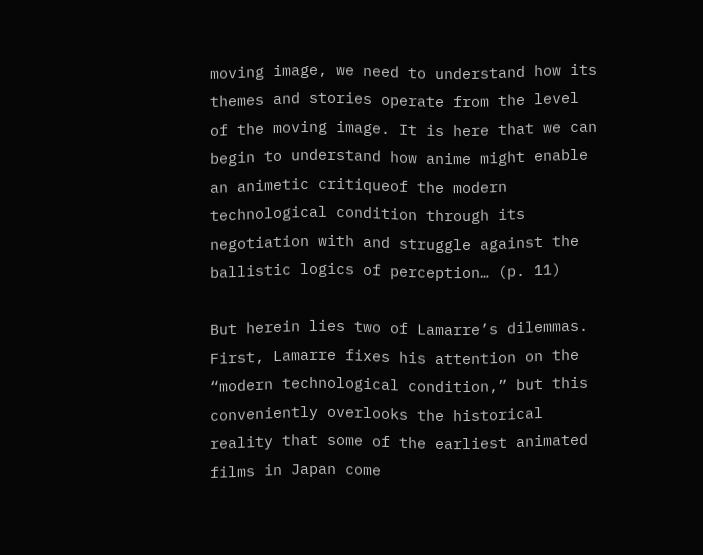moving image, we need to understand how its themes and stories operate from the level of the moving image. It is here that we can begin to understand how anime might enable an animetic critiqueof the modern technological condition through its negotiation with and struggle against the ballistic logics of perception… (p. 11)

But herein lies two of Lamarre’s dilemmas. First, Lamarre fixes his attention on the “modern technological condition,” but this conveniently overlooks the historical reality that some of the earliest animated films in Japan come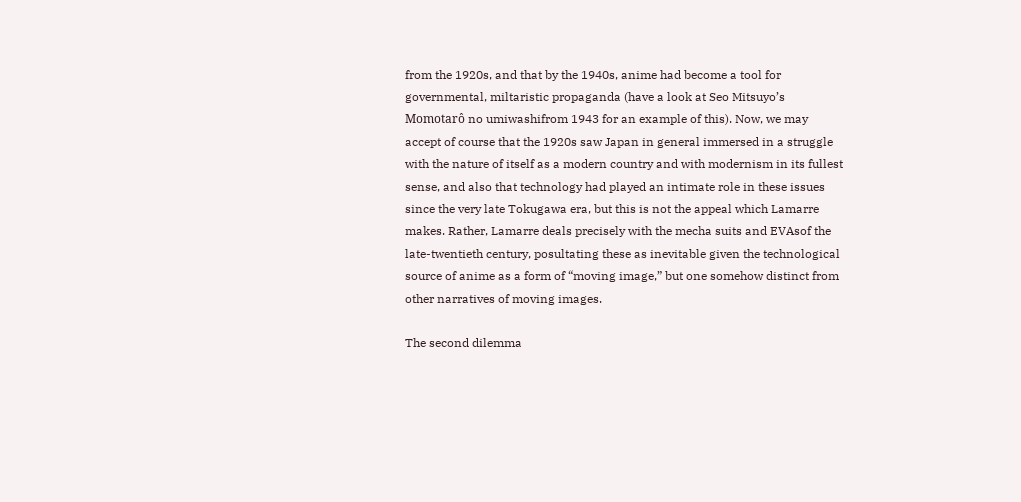from the 1920s, and that by the 1940s, anime had become a tool for governmental, miltaristic propaganda (have a look at Seo Mitsuyo’s Momotarô no umiwashifrom 1943 for an example of this). Now, we may accept of course that the 1920s saw Japan in general immersed in a struggle with the nature of itself as a modern country and with modernism in its fullest sense, and also that technology had played an intimate role in these issues since the very late Tokugawa era, but this is not the appeal which Lamarre makes. Rather, Lamarre deals precisely with the mecha suits and EVAsof the late-twentieth century, posultating these as inevitable given the technological source of anime as a form of “moving image,” but one somehow distinct from other narratives of moving images.

The second dilemma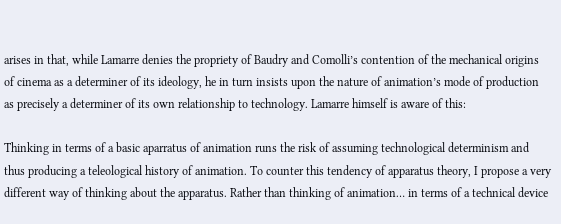arises in that, while Lamarre denies the propriety of Baudry and Comolli’s contention of the mechanical origins of cinema as a determiner of its ideology, he in turn insists upon the nature of animation’s mode of production as precisely a determiner of its own relationship to technology. Lamarre himself is aware of this:

Thinking in terms of a basic aparratus of animation runs the risk of assuming technological determinism and thus producing a teleological history of animation. To counter this tendency of apparatus theory, I propose a very different way of thinking about the apparatus. Rather than thinking of animation… in terms of a technical device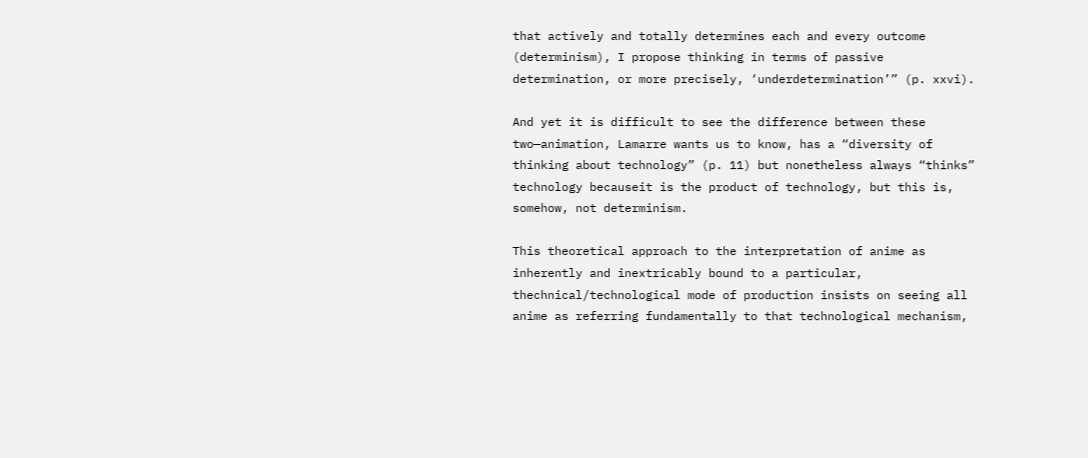that actively and totally determines each and every outcome (determinism), I propose thinking in terms of passive determination, or more precisely, ‘underdetermination’” (p. xxvi).

And yet it is difficult to see the difference between these two—animation, Lamarre wants us to know, has a “diversity of thinking about technology” (p. 11) but nonetheless always “thinks” technology becauseit is the product of technology, but this is, somehow, not determinism.

This theoretical approach to the interpretation of anime as inherently and inextricably bound to a particular, thechnical/technological mode of production insists on seeing all anime as referring fundamentally to that technological mechanism,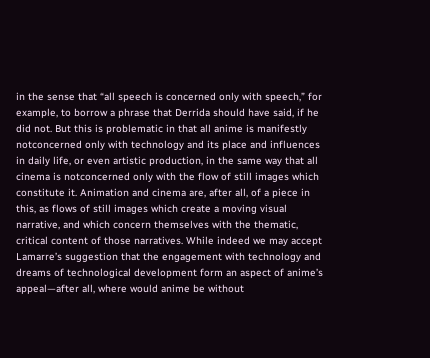in the sense that “all speech is concerned only with speech,” for example, to borrow a phrase that Derrida should have said, if he did not. But this is problematic in that all anime is manifestly notconcerned only with technology and its place and influences in daily life, or even artistic production, in the same way that all cinema is notconcerned only with the flow of still images which constitute it. Animation and cinema are, after all, of a piece in this, as flows of still images which create a moving visual narrative, and which concern themselves with the thematic, critical content of those narratives. While indeed we may accept Lamarre’s suggestion that the engagement with technology and dreams of technological development form an aspect of anime’s appeal—after all, where would anime be without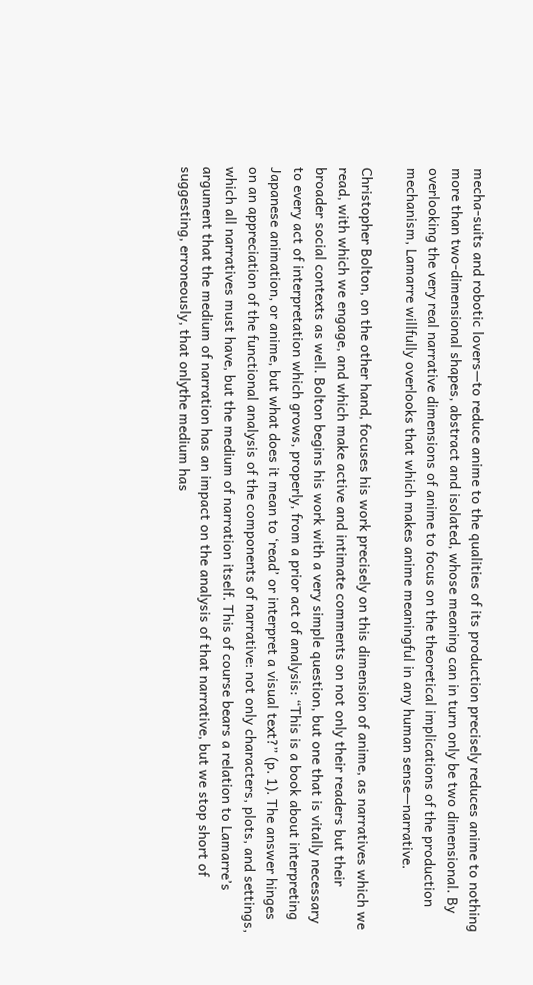mecha-suits and robotic lovers—to reduce anime to the qualities of its production precisely reduces anime to nothing more than two-dimensional shapes, abstract and isolated, whose meaning can in turn only be two dimensional. By overlooking the very real narrative dimensions of anime to focus on the theoretical implications of the production mechanism, Lamarre willfully overlooks that which makes anime meaningful in any human sense—narrative.

Christopher Bolton, on the other hand, focuses his work precisely on this dimension of anime, as narratives which we read, with which we engage, and which make active and intimate comments on not only their readers but their broader social contexts as well. Bolton begins his work with a very simple question, but one that is vitally necessary to every act of interpretation which grows, properly, from a prior act of analysis: “This is a book about interpreting Japanese animation, or anime, but what does it mean to ‘read’ or interpret a visual text?” (p. 1). The answer hinges on an appreciation of the functional analysis of the components of narrative: not only characters, plots, and settings, which all narratives must have, but the medium of narration itself. This of course bears a relation to Lamarre’s argument that the medium of narration has an impact on the analysis of that narrative, but we stop short of suggesting, erroneously, that onlythe medium has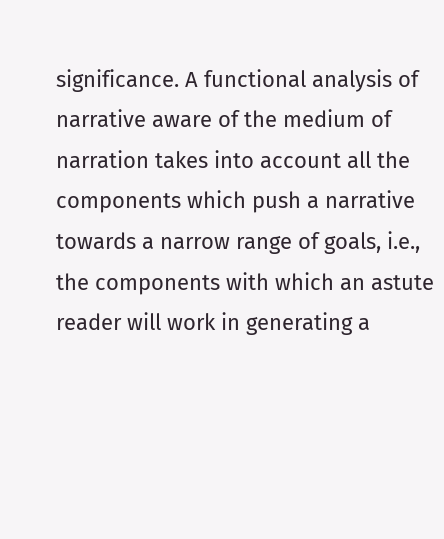significance. A functional analysis of narrative aware of the medium of narration takes into account all the components which push a narrative towards a narrow range of goals, i.e., the components with which an astute reader will work in generating a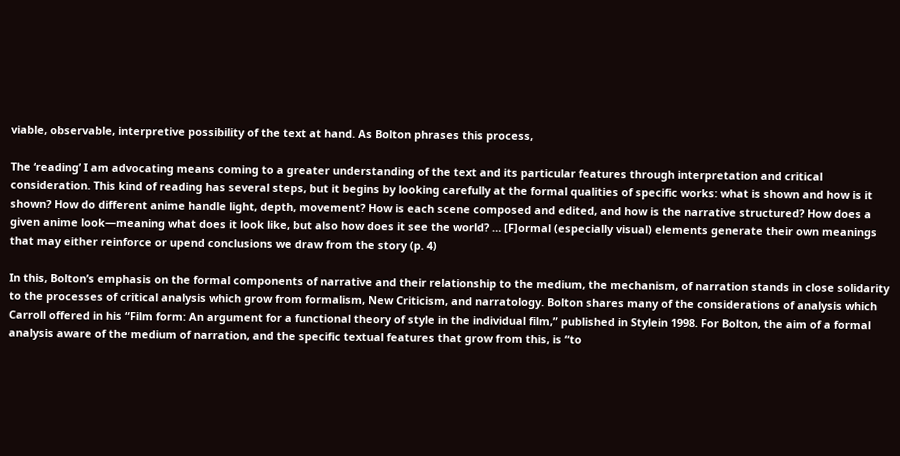viable, observable, interpretive possibility of the text at hand. As Bolton phrases this process,

The ‘reading’ I am advocating means coming to a greater understanding of the text and its particular features through interpretation and critical consideration. This kind of reading has several steps, but it begins by looking carefully at the formal qualities of specific works: what is shown and how is it shown? How do different anime handle light, depth, movement? How is each scene composed and edited, and how is the narrative structured? How does a given anime look—meaning what does it look like, but also how does it see the world? … [F]ormal (especially visual) elements generate their own meanings that may either reinforce or upend conclusions we draw from the story (p. 4)

In this, Bolton’s emphasis on the formal components of narrative and their relationship to the medium, the mechanism, of narration stands in close solidarity to the processes of critical analysis which grow from formalism, New Criticism, and narratology. Bolton shares many of the considerations of analysis which Carroll offered in his “Film form: An argument for a functional theory of style in the individual film,” published in Stylein 1998. For Bolton, the aim of a formal analysis aware of the medium of narration, and the specific textual features that grow from this, is “to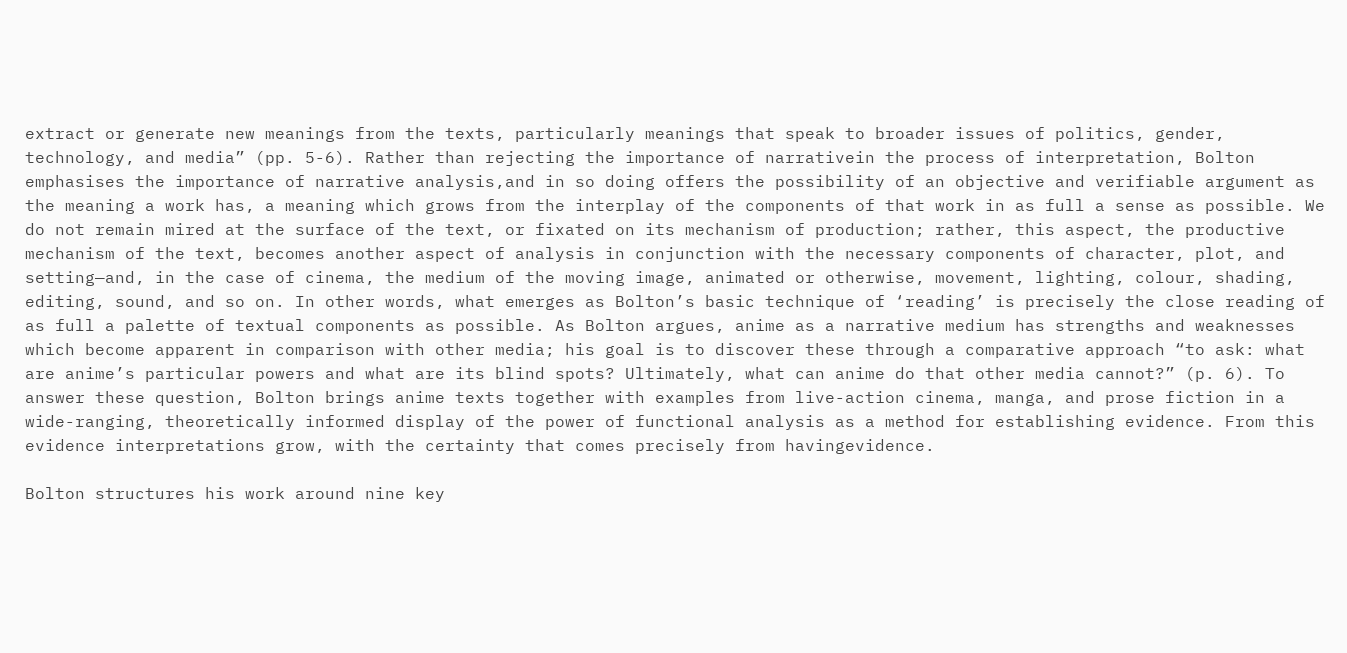extract or generate new meanings from the texts, particularly meanings that speak to broader issues of politics, gender, technology, and media” (pp. 5-6). Rather than rejecting the importance of narrativein the process of interpretation, Bolton emphasises the importance of narrative analysis,and in so doing offers the possibility of an objective and verifiable argument as the meaning a work has, a meaning which grows from the interplay of the components of that work in as full a sense as possible. We do not remain mired at the surface of the text, or fixated on its mechanism of production; rather, this aspect, the productive mechanism of the text, becomes another aspect of analysis in conjunction with the necessary components of character, plot, and setting—and, in the case of cinema, the medium of the moving image, animated or otherwise, movement, lighting, colour, shading, editing, sound, and so on. In other words, what emerges as Bolton’s basic technique of ‘reading’ is precisely the close reading of as full a palette of textual components as possible. As Bolton argues, anime as a narrative medium has strengths and weaknesses which become apparent in comparison with other media; his goal is to discover these through a comparative approach “to ask: what are anime’s particular powers and what are its blind spots? Ultimately, what can anime do that other media cannot?” (p. 6). To answer these question, Bolton brings anime texts together with examples from live-action cinema, manga, and prose fiction in a wide-ranging, theoretically informed display of the power of functional analysis as a method for establishing evidence. From this evidence interpretations grow, with the certainty that comes precisely from havingevidence.

Bolton structures his work around nine key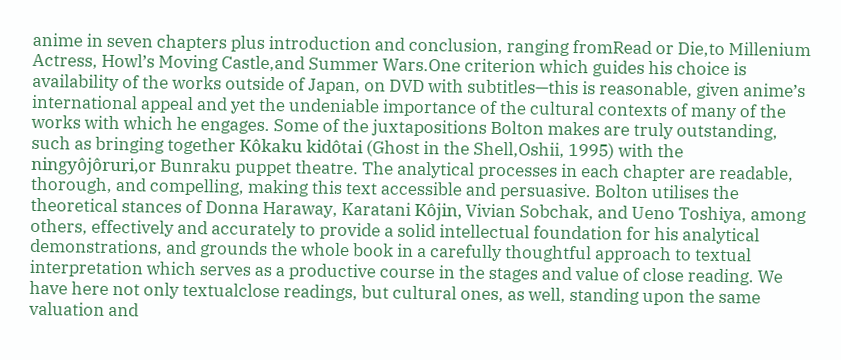anime in seven chapters plus introduction and conclusion, ranging fromRead or Die,to Millenium Actress, Howl’s Moving Castle,and Summer Wars.One criterion which guides his choice is availability of the works outside of Japan, on DVD with subtitles—this is reasonable, given anime’s international appeal and yet the undeniable importance of the cultural contexts of many of the works with which he engages. Some of the juxtapositions Bolton makes are truly outstanding, such as bringing together Kôkaku kidôtai (Ghost in the Shell,Oshii, 1995) with the ningyôjôruri,or Bunraku puppet theatre. The analytical processes in each chapter are readable, thorough, and compelling, making this text accessible and persuasive. Bolton utilises the theoretical stances of Donna Haraway, Karatani Kôjin, Vivian Sobchak, and Ueno Toshiya, among others, effectively and accurately to provide a solid intellectual foundation for his analytical demonstrations, and grounds the whole book in a carefully thoughtful approach to textual interpretation which serves as a productive course in the stages and value of close reading. We have here not only textualclose readings, but cultural ones, as well, standing upon the same valuation and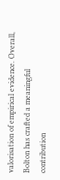valorisation of empirical evidence. Overall, Bolton has crafted a meaningful contribution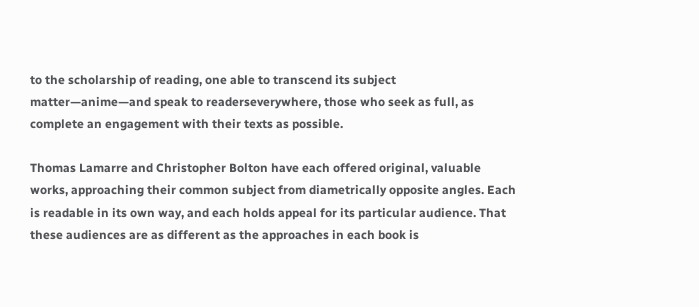to the scholarship of reading, one able to transcend its subject matter—anime—and speak to readerseverywhere, those who seek as full, as complete an engagement with their texts as possible.

Thomas Lamarre and Christopher Bolton have each offered original, valuable works, approaching their common subject from diametrically opposite angles. Each is readable in its own way, and each holds appeal for its particular audience. That these audiences are as different as the approaches in each book is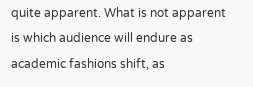quite apparent. What is not apparent is which audience will endure as academic fashions shift, as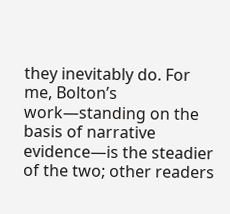they inevitably do. For me, Bolton’s work—standing on the basis of narrative evidence—is the steadier of the two; other readers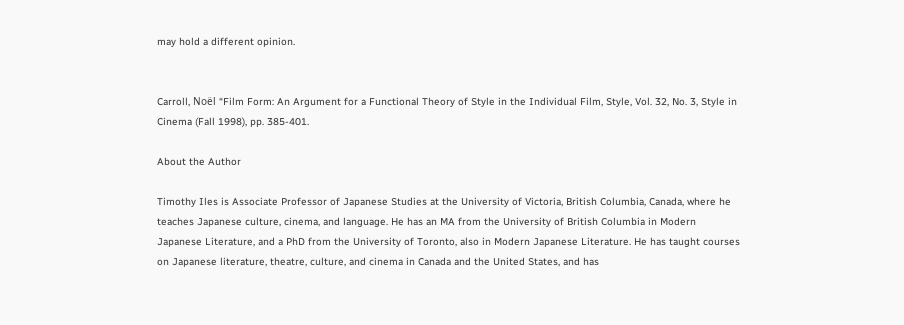may hold a different opinion.


Carroll, Noël “Film Form: An Argument for a Functional Theory of Style in the Individual Film, Style, Vol. 32, No. 3, Style in Cinema (Fall 1998), pp. 385-401.

About the Author

Timothy Iles is Associate Professor of Japanese Studies at the University of Victoria, British Columbia, Canada, where he teaches Japanese culture, cinema, and language. He has an MA from the University of British Columbia in Modern Japanese Literature, and a PhD from the University of Toronto, also in Modern Japanese Literature. He has taught courses on Japanese literature, theatre, culture, and cinema in Canada and the United States, and has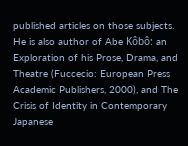published articles on those subjects. He is also author of Abe Kôbô: an Exploration of his Prose, Drama, and Theatre (Fuccecio: European Press Academic Publishers, 2000), and The Crisis of Identity in Contemporary Japanese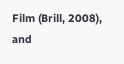Film (Brill, 2008), and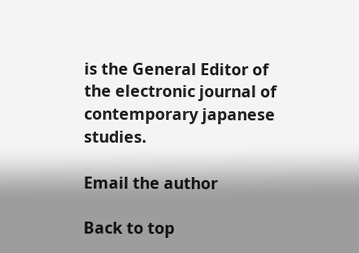is the General Editor of the electronic journal of contemporary japanese studies.

Email the author

Back to top